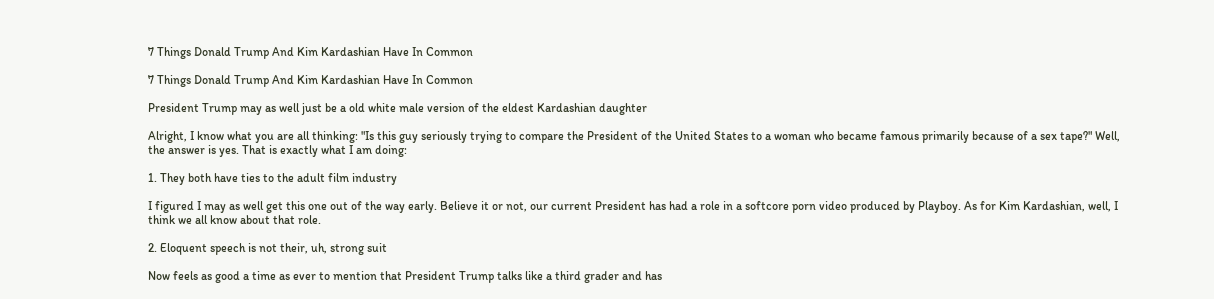7 Things Donald Trump And Kim Kardashian Have In Common

7 Things Donald Trump And Kim Kardashian Have In Common

President Trump may as well just be a old white male version of the eldest Kardashian daughter

Alright, I know what you are all thinking: "Is this guy seriously trying to compare the President of the United States to a woman who became famous primarily because of a sex tape?" Well, the answer is yes. That is exactly what I am doing:

1. They both have ties to the adult film industry

I figured I may as well get this one out of the way early. Believe it or not, our current President has had a role in a softcore porn video produced by Playboy. As for Kim Kardashian, well, I think we all know about that role.

2. Eloquent speech is not their, uh, strong suit

Now feels as good a time as ever to mention that President Trump talks like a third grader and has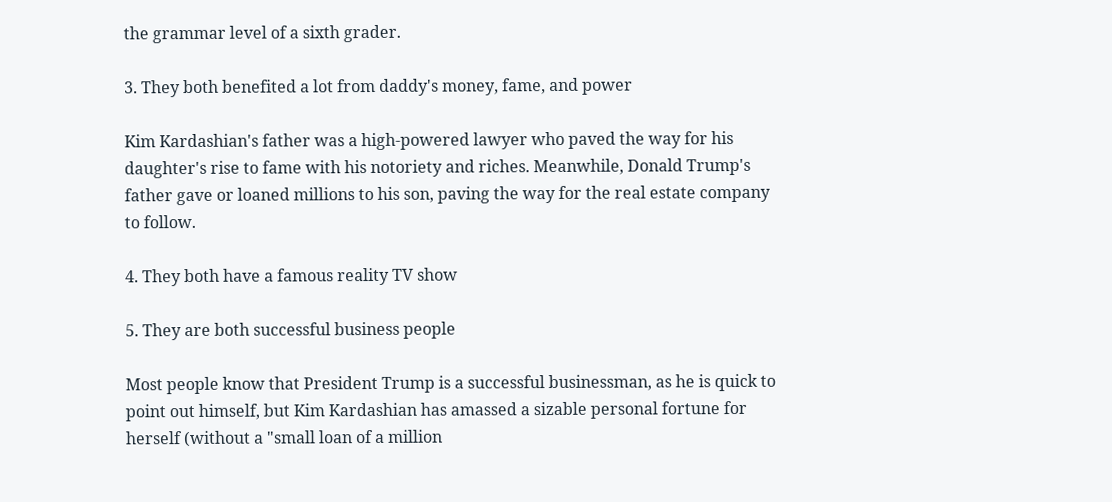the grammar level of a sixth grader.

3. They both benefited a lot from daddy's money, fame, and power

Kim Kardashian's father was a high-powered lawyer who paved the way for his daughter's rise to fame with his notoriety and riches. Meanwhile, Donald Trump's father gave or loaned millions to his son, paving the way for the real estate company to follow.

4. They both have a famous reality TV show

5. They are both successful business people

Most people know that President Trump is a successful businessman, as he is quick to point out himself, but Kim Kardashian has amassed a sizable personal fortune for herself (without a "small loan of a million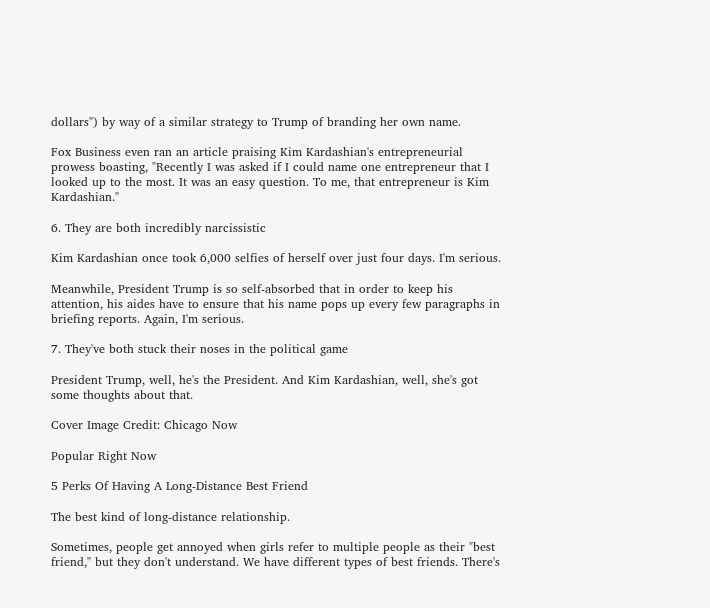dollars") by way of a similar strategy to Trump of branding her own name.

Fox Business even ran an article praising Kim Kardashian's entrepreneurial prowess boasting, "Recently I was asked if I could name one entrepreneur that I looked up to the most. It was an easy question. To me, that entrepreneur is Kim Kardashian."

6. They are both incredibly narcissistic

Kim Kardashian once took 6,000 selfies of herself over just four days. I'm serious.

Meanwhile, President Trump is so self-absorbed that in order to keep his attention, his aides have to ensure that his name pops up every few paragraphs in briefing reports. Again, I'm serious.

7. They've both stuck their noses in the political game

President Trump, well, he's the President. And Kim Kardashian, well, she's got some thoughts about that.

Cover Image Credit: Chicago Now

Popular Right Now

5 Perks Of Having A Long-Distance Best Friend

The best kind of long-distance relationship.

Sometimes, people get annoyed when girls refer to multiple people as their "best friend," but they don't understand. We have different types of best friends. There's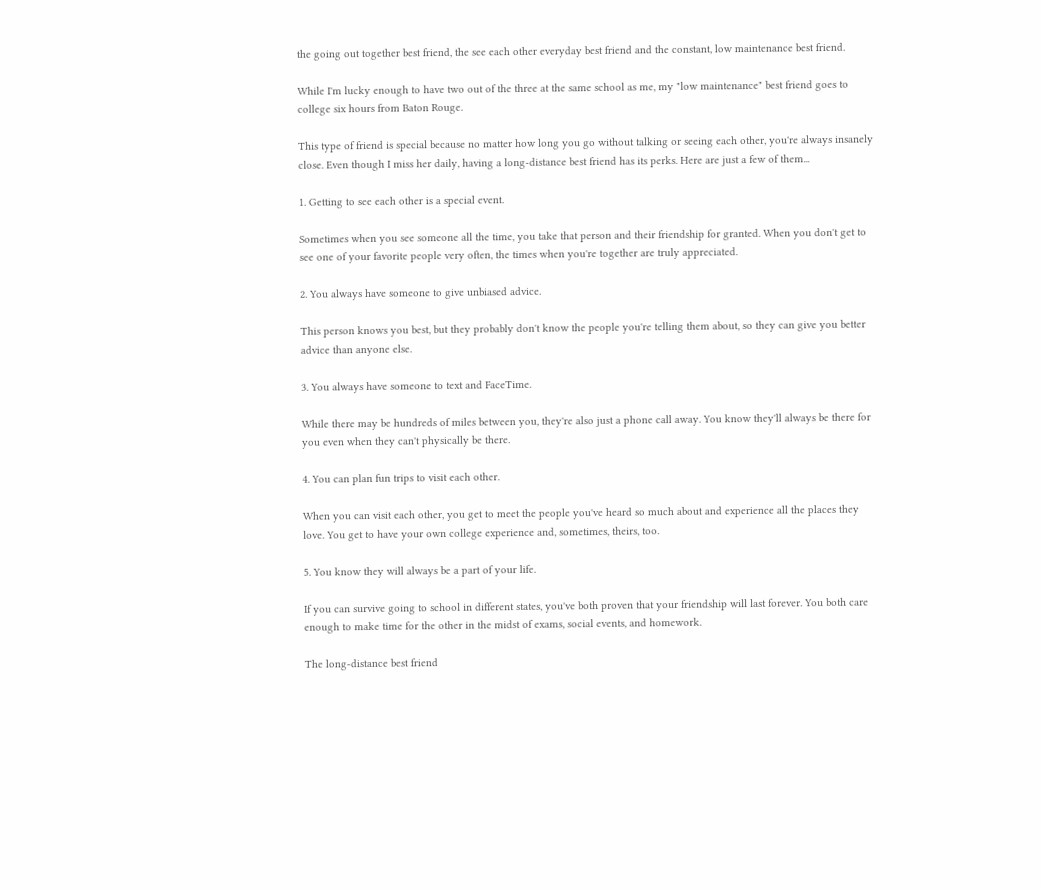the going out together best friend, the see each other everyday best friend and the constant, low maintenance best friend.

While I'm lucky enough to have two out of the three at the same school as me, my "low maintenance" best friend goes to college six hours from Baton Rouge.

This type of friend is special because no matter how long you go without talking or seeing each other, you're always insanely close. Even though I miss her daily, having a long-distance best friend has its perks. Here are just a few of them...

1. Getting to see each other is a special event.

Sometimes when you see someone all the time, you take that person and their friendship for granted. When you don't get to see one of your favorite people very often, the times when you're together are truly appreciated.

2. You always have someone to give unbiased advice.

This person knows you best, but they probably don't know the people you're telling them about, so they can give you better advice than anyone else.

3. You always have someone to text and FaceTime.

While there may be hundreds of miles between you, they're also just a phone call away. You know they'll always be there for you even when they can't physically be there.

4. You can plan fun trips to visit each other.

When you can visit each other, you get to meet the people you've heard so much about and experience all the places they love. You get to have your own college experience and, sometimes, theirs, too.

5. You know they will always be a part of your life.

If you can survive going to school in different states, you've both proven that your friendship will last forever. You both care enough to make time for the other in the midst of exams, social events, and homework.

The long-distance best friend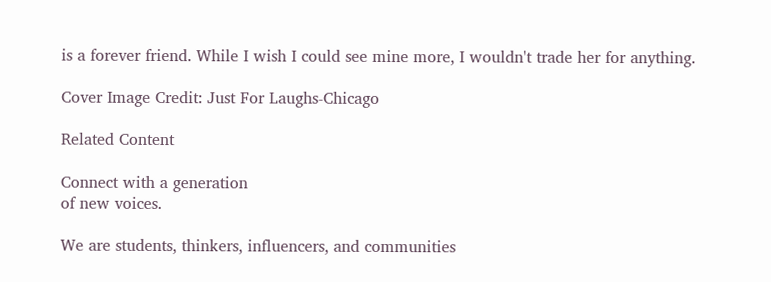is a forever friend. While I wish I could see mine more, I wouldn't trade her for anything.

Cover Image Credit: Just For Laughs-Chicago

Related Content

Connect with a generation
of new voices.

We are students, thinkers, influencers, and communities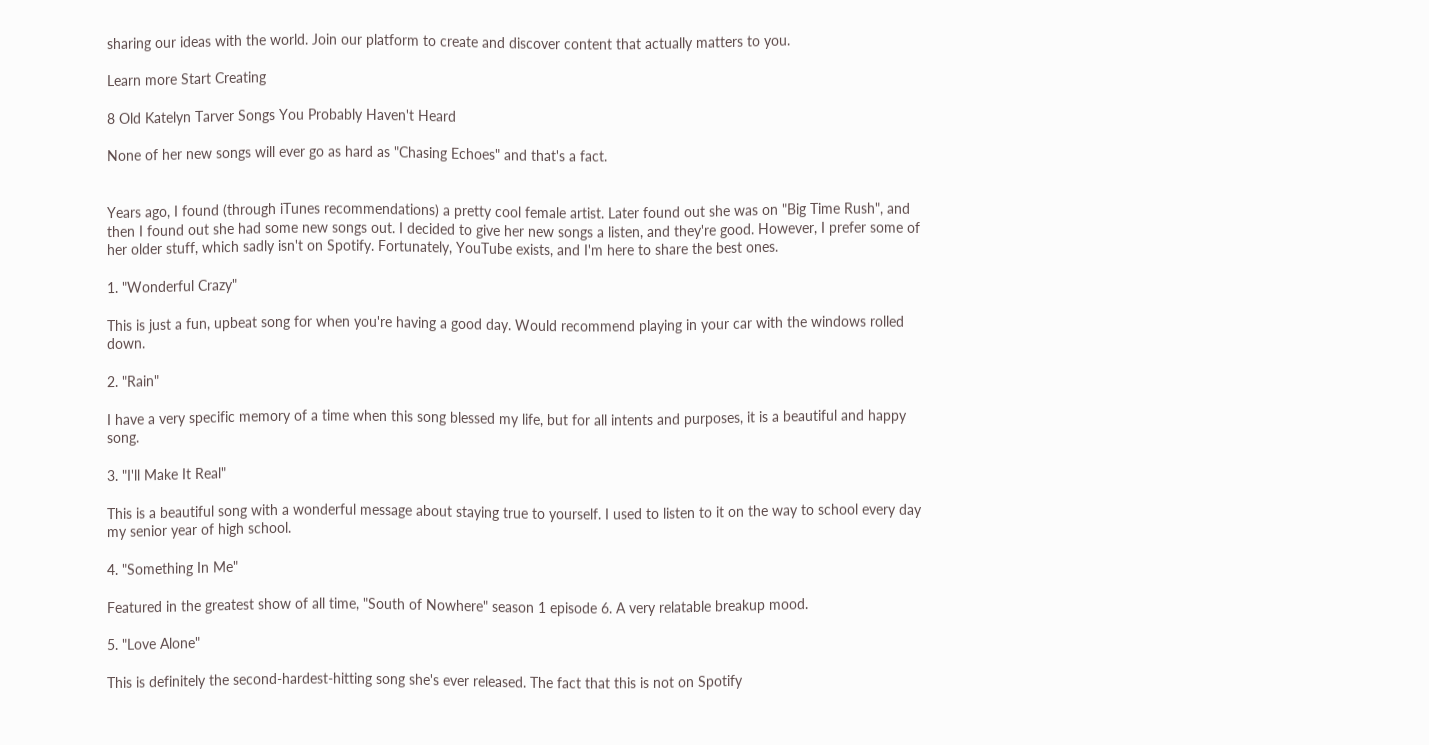sharing our ideas with the world. Join our platform to create and discover content that actually matters to you.

Learn more Start Creating

8 Old Katelyn Tarver Songs You Probably Haven't Heard

None of her new songs will ever go as hard as "Chasing Echoes" and that's a fact.


Years ago, I found (through iTunes recommendations) a pretty cool female artist. Later found out she was on "Big Time Rush", and then I found out she had some new songs out. I decided to give her new songs a listen, and they're good. However, I prefer some of her older stuff, which sadly isn't on Spotify. Fortunately, YouTube exists, and I'm here to share the best ones.

1. "Wonderful Crazy"

This is just a fun, upbeat song for when you're having a good day. Would recommend playing in your car with the windows rolled down.

2. "Rain"

I have a very specific memory of a time when this song blessed my life, but for all intents and purposes, it is a beautiful and happy song.

3. "I'll Make It Real"

This is a beautiful song with a wonderful message about staying true to yourself. I used to listen to it on the way to school every day my senior year of high school.

4. "Something In Me"

Featured in the greatest show of all time, "South of Nowhere" season 1 episode 6. A very relatable breakup mood.

5. "Love Alone"

This is definitely the second-hardest-hitting song she's ever released. The fact that this is not on Spotify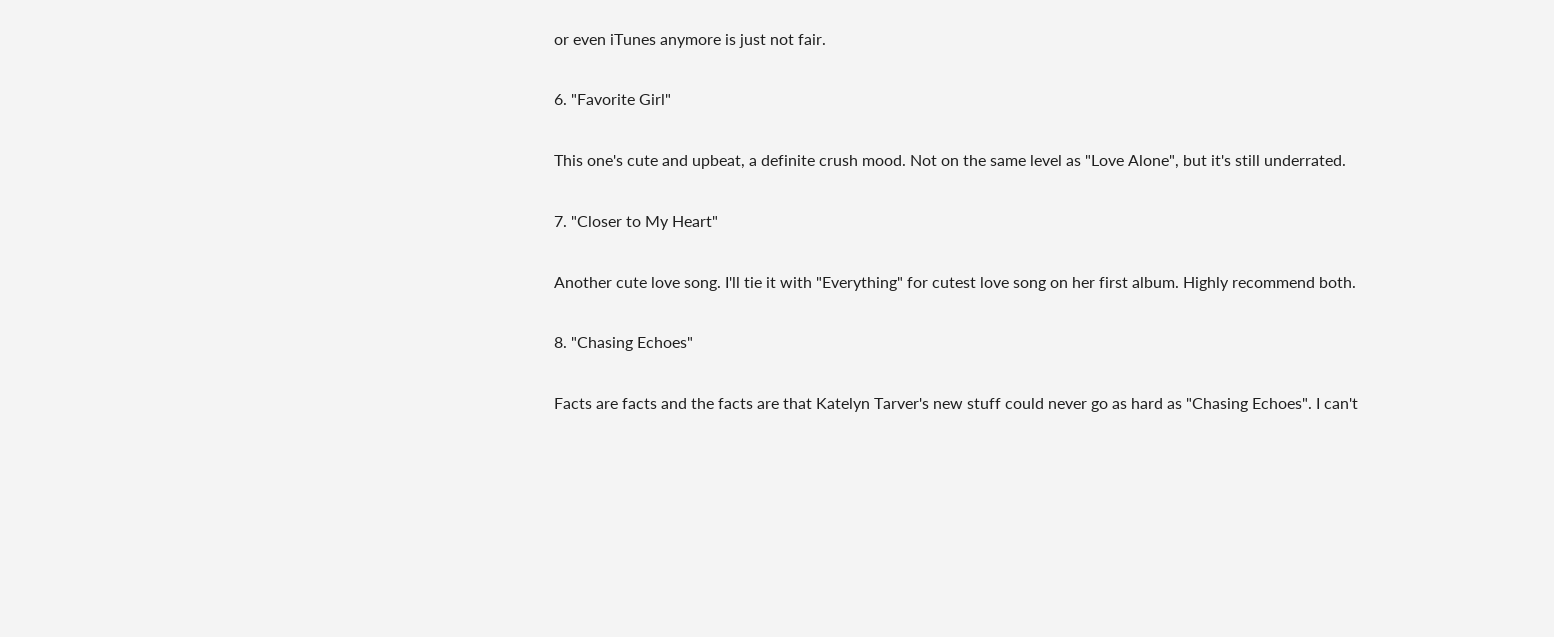or even iTunes anymore is just not fair.

6. "Favorite Girl"

This one's cute and upbeat, a definite crush mood. Not on the same level as "Love Alone", but it's still underrated.

7. "Closer to My Heart"

Another cute love song. I'll tie it with "Everything" for cutest love song on her first album. Highly recommend both.

8. "Chasing Echoes"

Facts are facts and the facts are that Katelyn Tarver's new stuff could never go as hard as "Chasing Echoes". I can't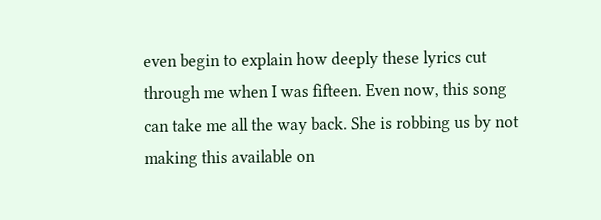even begin to explain how deeply these lyrics cut through me when I was fifteen. Even now, this song can take me all the way back. She is robbing us by not making this available on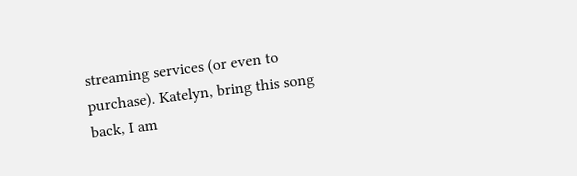streaming services (or even to purchase). Katelyn, bring this song back, I am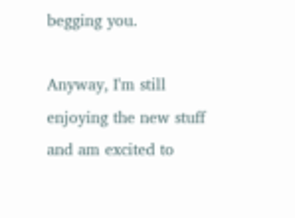begging you.

Anyway, I'm still enjoying the new stuff and am excited to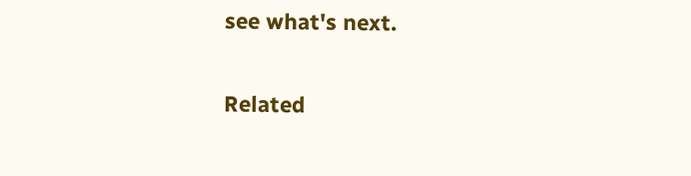see what's next.

Related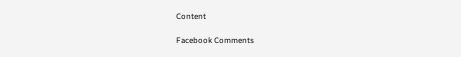Content

Facebook Comments